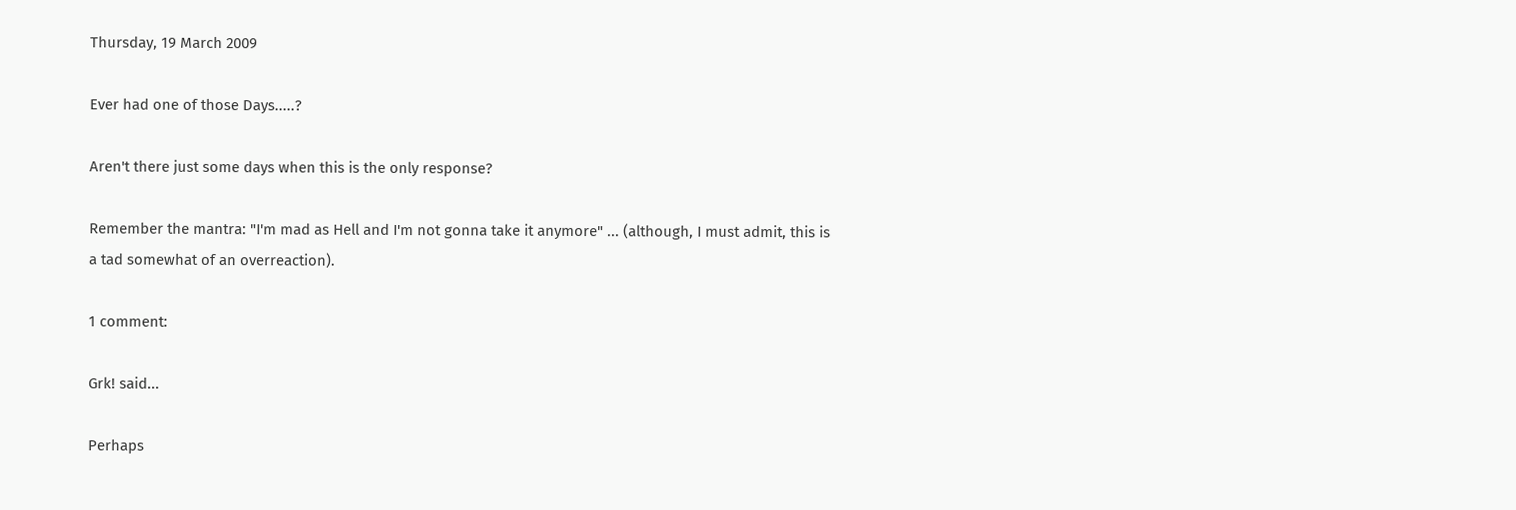Thursday, 19 March 2009

Ever had one of those Days.....?

Aren't there just some days when this is the only response?

Remember the mantra: "I'm mad as Hell and I'm not gonna take it anymore" ... (although, I must admit, this is a tad somewhat of an overreaction).

1 comment:

Grk! said...

Perhaps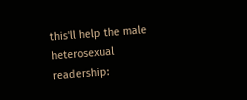this'll help the male heterosexual readership: